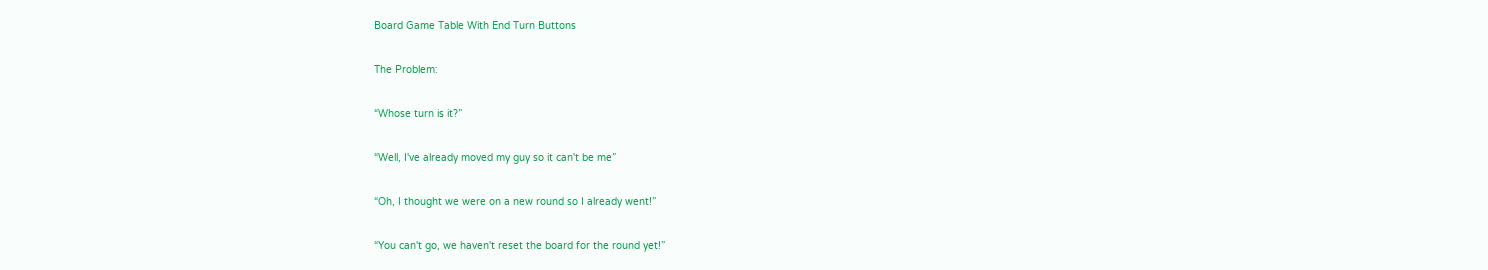Board Game Table With End Turn Buttons

The Problem:

“Whose turn is it?”

“Well, I've already moved my guy so it can't be me”

“Oh, I thought we were on a new round so I already went!”

“You can't go, we haven't reset the board for the round yet!”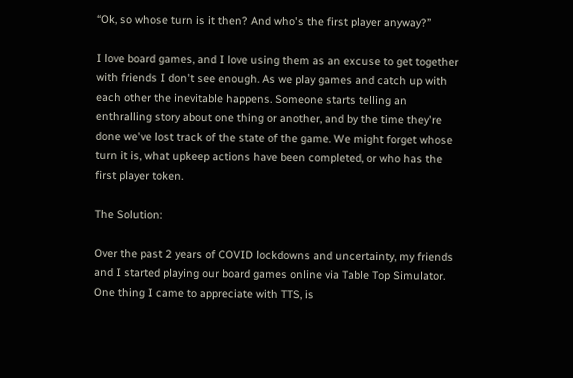“Ok, so whose turn is it then? And who's the first player anyway?”

I love board games, and I love using them as an excuse to get together with friends I don't see enough. As we play games and catch up with each other the inevitable happens. Someone starts telling an enthralling story about one thing or another, and by the time they're done we've lost track of the state of the game. We might forget whose turn it is, what upkeep actions have been completed, or who has the first player token.

The Solution:

Over the past 2 years of COVID lockdowns and uncertainty, my friends and I started playing our board games online via Table Top Simulator. One thing I came to appreciate with TTS, is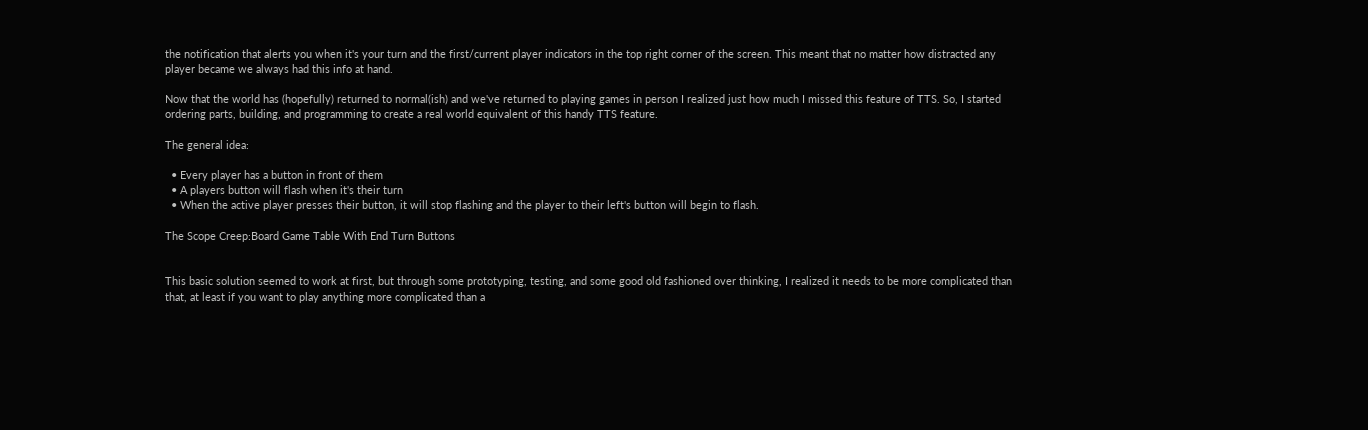the notification that alerts you when it's your turn and the first/current player indicators in the top right corner of the screen. This meant that no matter how distracted any player became we always had this info at hand.

Now that the world has (hopefully) returned to normal(ish) and we've returned to playing games in person I realized just how much I missed this feature of TTS. So, I started ordering parts, building, and programming to create a real world equivalent of this handy TTS feature.

The general idea:

  • Every player has a button in front of them
  • A players button will flash when it's their turn
  • When the active player presses their button, it will stop flashing and the player to their left's button will begin to flash.

The Scope Creep:Board Game Table With End Turn Buttons


This basic solution seemed to work at first, but through some prototyping, testing, and some good old fashioned over thinking, I realized it needs to be more complicated than that, at least if you want to play anything more complicated than a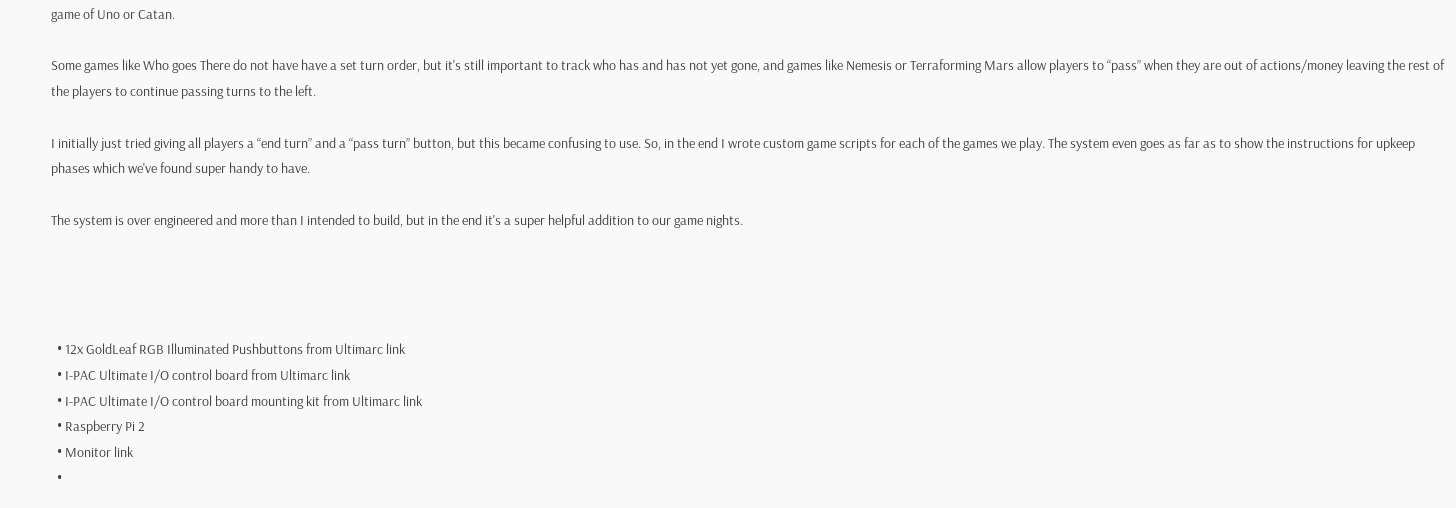game of Uno or Catan.

Some games like Who goes There do not have have a set turn order, but it's still important to track who has and has not yet gone, and games like Nemesis or Terraforming Mars allow players to “pass” when they are out of actions/money leaving the rest of the players to continue passing turns to the left.

I initially just tried giving all players a “end turn” and a “pass turn” button, but this became confusing to use. So, in the end I wrote custom game scripts for each of the games we play. The system even goes as far as to show the instructions for upkeep phases which we've found super handy to have.

The system is over engineered and more than I intended to build, but in the end it's a super helpful addition to our game nights.




  • 12x GoldLeaf RGB Illuminated Pushbuttons from Ultimarc link
  • I-PAC Ultimate I/O control board from Ultimarc link
  • I-PAC Ultimate I/O control board mounting kit from Ultimarc link
  • Raspberry Pi 2
  • Monitor link
  •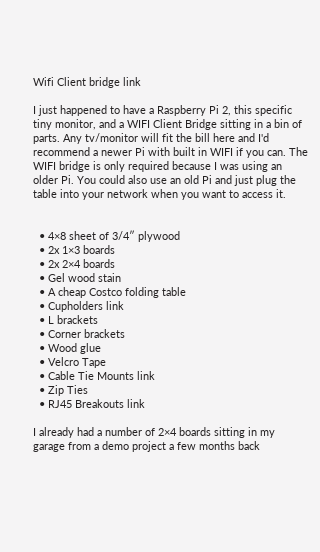Wifi Client bridge link

I just happened to have a Raspberry Pi 2, this specific tiny monitor, and a WIFI Client Bridge sitting in a bin of parts. Any tv/monitor will fit the bill here and I'd recommend a newer Pi with built in WIFI if you can. The WIFI bridge is only required because I was using an older Pi. You could also use an old Pi and just plug the table into your network when you want to access it.


  • 4×8 sheet of 3/4″ plywood
  • 2x 1×3 boards
  • 2x 2×4 boards
  • Gel wood stain
  • A cheap Costco folding table
  • Cupholders link
  • L brackets
  • Corner brackets
  • Wood glue
  • Velcro Tape
  • Cable Tie Mounts link
  • Zip Ties
  • RJ45 Breakouts link

I already had a number of 2×4 boards sitting in my garage from a demo project a few months back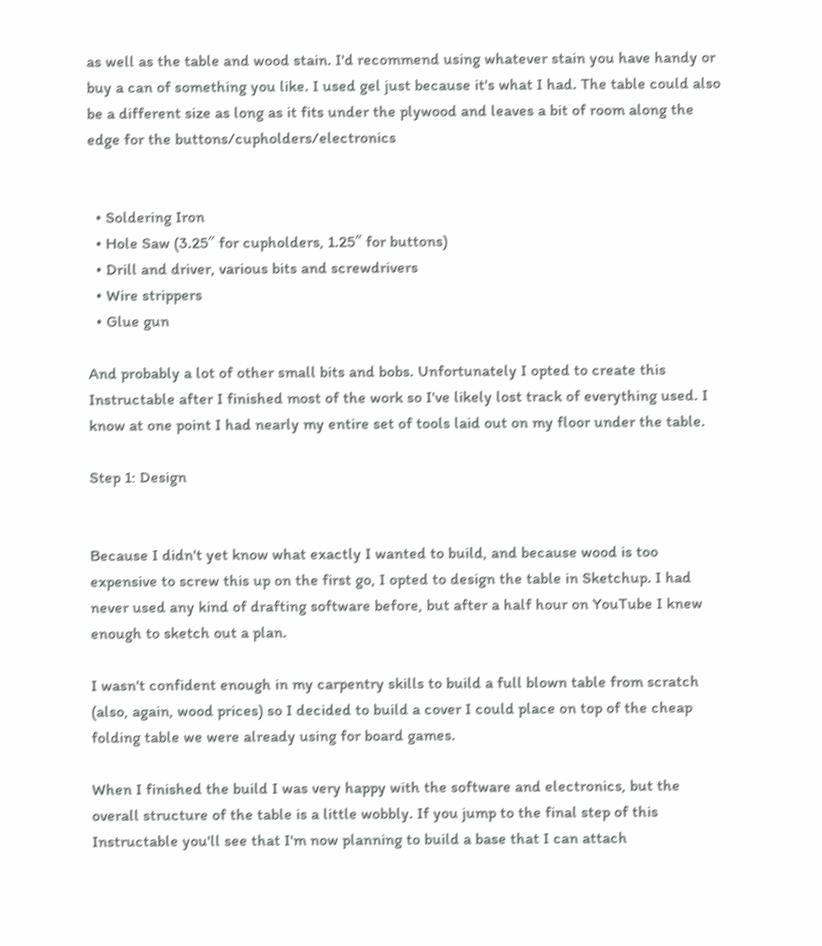as well as the table and wood stain. I'd recommend using whatever stain you have handy or buy a can of something you like. I used gel just because it's what I had. The table could also be a different size as long as it fits under the plywood and leaves a bit of room along the edge for the buttons/cupholders/electronics


  • Soldering Iron
  • Hole Saw (3.25″ for cupholders, 1.25″ for buttons)
  • Drill and driver, various bits and screwdrivers
  • Wire strippers
  • Glue gun

And probably a lot of other small bits and bobs. Unfortunately I opted to create this Instructable after I finished most of the work so I've likely lost track of everything used. I know at one point I had nearly my entire set of tools laid out on my floor under the table.

Step 1: Design


Because I didn't yet know what exactly I wanted to build, and because wood is too expensive to screw this up on the first go, I opted to design the table in Sketchup. I had never used any kind of drafting software before, but after a half hour on YouTube I knew enough to sketch out a plan.

I wasn't confident enough in my carpentry skills to build a full blown table from scratch (also, again, wood prices) so I decided to build a cover I could place on top of the cheap folding table we were already using for board games.

When I finished the build I was very happy with the software and electronics, but the overall structure of the table is a little wobbly. If you jump to the final step of this Instructable you'll see that I'm now planning to build a base that I can attach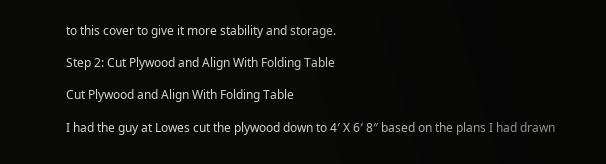to this cover to give it more stability and storage.

Step 2: Cut Plywood and Align With Folding Table

Cut Plywood and Align With Folding Table

I had the guy at Lowes cut the plywood down to 4′ X 6′ 8″ based on the plans I had drawn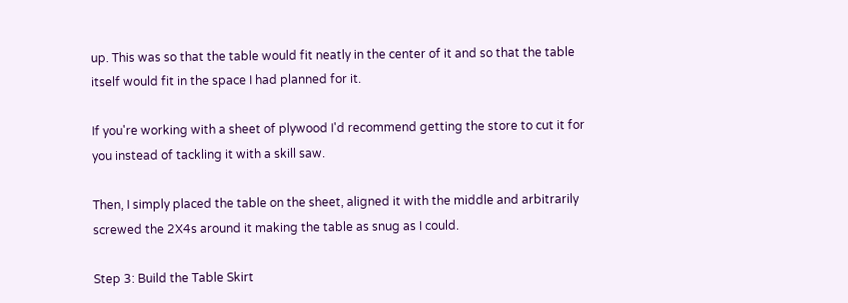up. This was so that the table would fit neatly in the center of it and so that the table itself would fit in the space I had planned for it.

If you're working with a sheet of plywood I'd recommend getting the store to cut it for you instead of tackling it with a skill saw.

Then, I simply placed the table on the sheet, aligned it with the middle and arbitrarily screwed the 2X4s around it making the table as snug as I could.

Step 3: Build the Table Skirt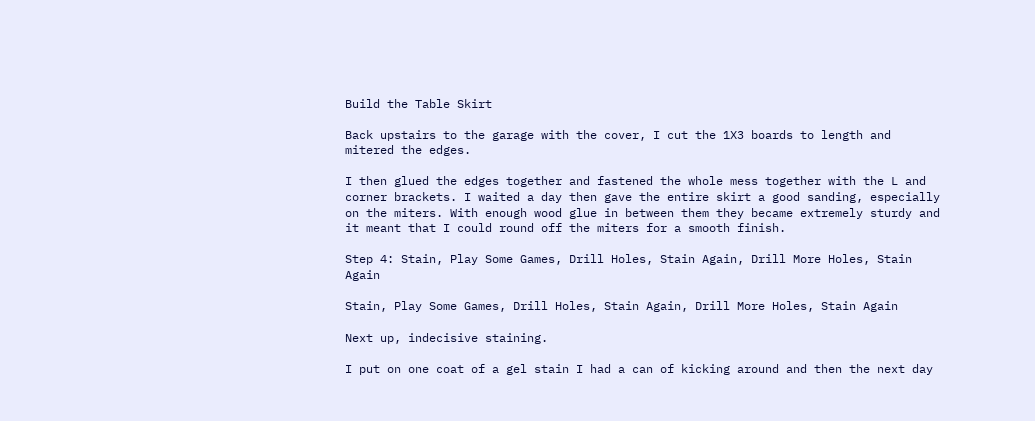Build the Table Skirt

Back upstairs to the garage with the cover, I cut the 1X3 boards to length and mitered the edges.

I then glued the edges together and fastened the whole mess together with the L and corner brackets. I waited a day then gave the entire skirt a good sanding, especially on the miters. With enough wood glue in between them they became extremely sturdy and it meant that I could round off the miters for a smooth finish.

Step 4: Stain, Play Some Games, Drill Holes, Stain Again, Drill More Holes, Stain Again

Stain, Play Some Games, Drill Holes, Stain Again, Drill More Holes, Stain Again

Next up, indecisive staining.

I put on one coat of a gel stain I had a can of kicking around and then the next day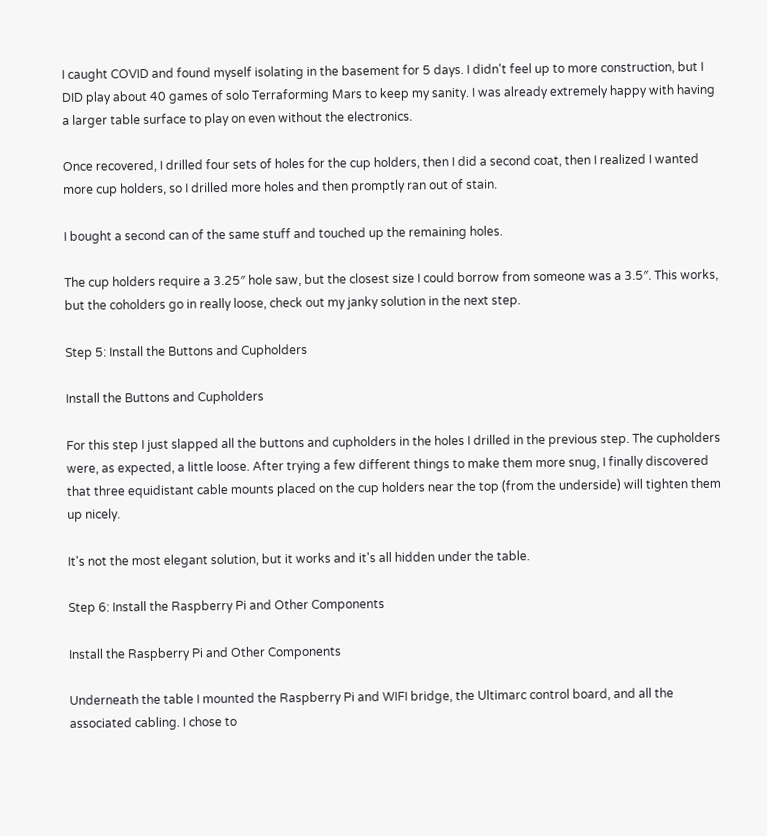I caught COVID and found myself isolating in the basement for 5 days. I didn't feel up to more construction, but I DID play about 40 games of solo Terraforming Mars to keep my sanity. I was already extremely happy with having a larger table surface to play on even without the electronics.

Once recovered, I drilled four sets of holes for the cup holders, then I did a second coat, then I realized I wanted more cup holders, so I drilled more holes and then promptly ran out of stain.

I bought a second can of the same stuff and touched up the remaining holes.

The cup holders require a 3.25″ hole saw, but the closest size I could borrow from someone was a 3.5″. This works, but the coholders go in really loose, check out my janky solution in the next step.

Step 5: Install the Buttons and Cupholders

Install the Buttons and Cupholders

For this step I just slapped all the buttons and cupholders in the holes I drilled in the previous step. The cupholders were, as expected, a little loose. After trying a few different things to make them more snug, I finally discovered that three equidistant cable mounts placed on the cup holders near the top (from the underside) will tighten them up nicely.

It's not the most elegant solution, but it works and it's all hidden under the table.

Step 6: Install the Raspberry Pi and Other Components

Install the Raspberry Pi and Other Components

Underneath the table I mounted the Raspberry Pi and WIFI bridge, the Ultimarc control board, and all the associated cabling. I chose to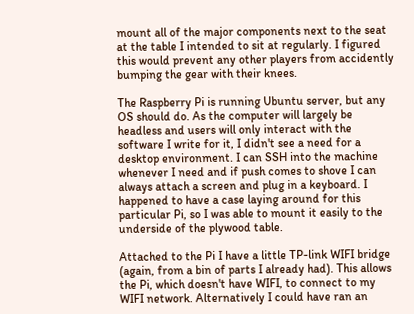mount all of the major components next to the seat at the table I intended to sit at regularly. I figured this would prevent any other players from accidently bumping the gear with their knees.

The Raspberry Pi is running Ubuntu server, but any OS should do. As the computer will largely be headless and users will only interact with the software I write for it, I didn't see a need for a desktop environment. I can SSH into the machine whenever I need and if push comes to shove I can always attach a screen and plug in a keyboard. I happened to have a case laying around for this particular Pi, so I was able to mount it easily to the underside of the plywood table.

Attached to the Pi I have a little TP-link WIFI bridge (again, from a bin of parts I already had). This allows the Pi, which doesn't have WIFI, to connect to my WIFI network. Alternatively I could have ran an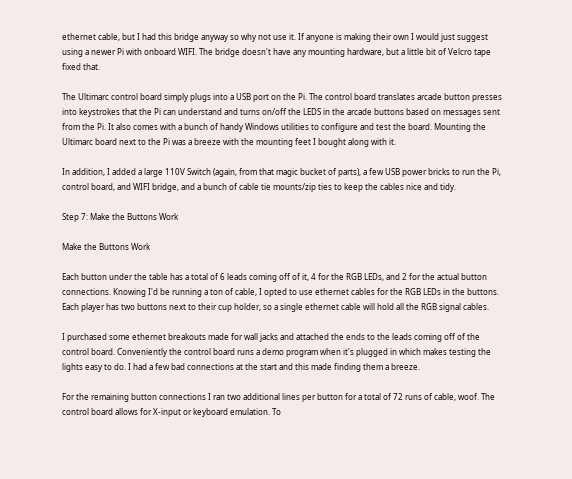ethernet cable, but I had this bridge anyway so why not use it. If anyone is making their own I would just suggest using a newer Pi with onboard WIFI. The bridge doesn't have any mounting hardware, but a little bit of Velcro tape fixed that.

The Ultimarc control board simply plugs into a USB port on the Pi. The control board translates arcade button presses into keystrokes that the Pi can understand and turns on/off the LEDS in the arcade buttons based on messages sent from the Pi. It also comes with a bunch of handy Windows utilities to configure and test the board. Mounting the Ultimarc board next to the Pi was a breeze with the mounting feet I bought along with it.

In addition, I added a large 110V Switch (again, from that magic bucket of parts), a few USB power bricks to run the Pi, control board, and WIFI bridge, and a bunch of cable tie mounts/zip ties to keep the cables nice and tidy.

Step 7: Make the Buttons Work

Make the Buttons Work

Each button under the table has a total of 6 leads coming off of it, 4 for the RGB LEDs, and 2 for the actual button connections. Knowing I'd be running a ton of cable, I opted to use ethernet cables for the RGB LEDs in the buttons. Each player has two buttons next to their cup holder, so a single ethernet cable will hold all the RGB signal cables.

I purchased some ethernet breakouts made for wall jacks and attached the ends to the leads coming off of the control board. Conveniently the control board runs a demo program when it's plugged in which makes testing the lights easy to do. I had a few bad connections at the start and this made finding them a breeze.

For the remaining button connections I ran two additional lines per button for a total of 72 runs of cable, woof. The control board allows for X-input or keyboard emulation. To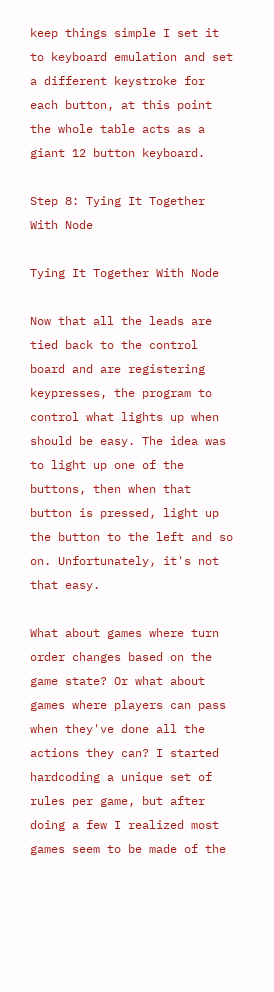keep things simple I set it to keyboard emulation and set a different keystroke for each button, at this point the whole table acts as a giant 12 button keyboard.

Step 8: Tying It Together With Node

Tying It Together With Node

Now that all the leads are tied back to the control board and are registering keypresses, the program to control what lights up when should be easy. The idea was to light up one of the buttons, then when that button is pressed, light up the button to the left and so on. Unfortunately, it's not that easy.

What about games where turn order changes based on the game state? Or what about games where players can pass when they've done all the actions they can? I started hardcoding a unique set of rules per game, but after doing a few I realized most games seem to be made of the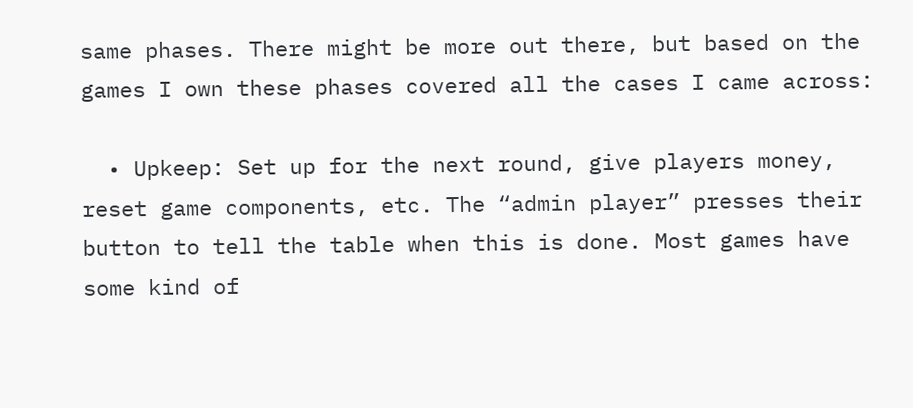same phases. There might be more out there, but based on the games I own these phases covered all the cases I came across:

  • Upkeep: Set up for the next round, give players money, reset game components, etc. The “admin player” presses their button to tell the table when this is done. Most games have some kind of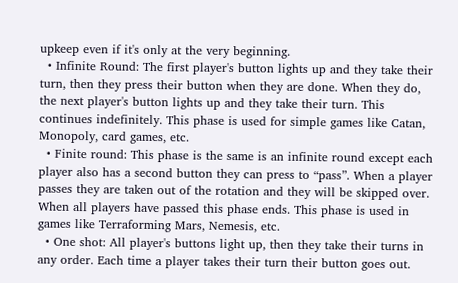upkeep even if it's only at the very beginning.
  • Infinite Round: The first player's button lights up and they take their turn, then they press their button when they are done. When they do, the next player's button lights up and they take their turn. This continues indefinitely. This phase is used for simple games like Catan, Monopoly, card games, etc.
  • Finite round: This phase is the same is an infinite round except each player also has a second button they can press to “pass”. When a player passes they are taken out of the rotation and they will be skipped over. When all players have passed this phase ends. This phase is used in games like Terraforming Mars, Nemesis, etc.
  • One shot: All player's buttons light up, then they take their turns in any order. Each time a player takes their turn their button goes out.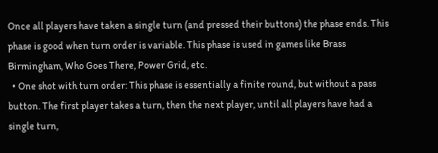Once all players have taken a single turn (and pressed their buttons) the phase ends. This phase is good when turn order is variable. This phase is used in games like Brass Birmingham, Who Goes There, Power Grid, etc.
  • One shot with turn order: This phase is essentially a finite round, but without a pass button. The first player takes a turn, then the next player, until all players have had a single turn,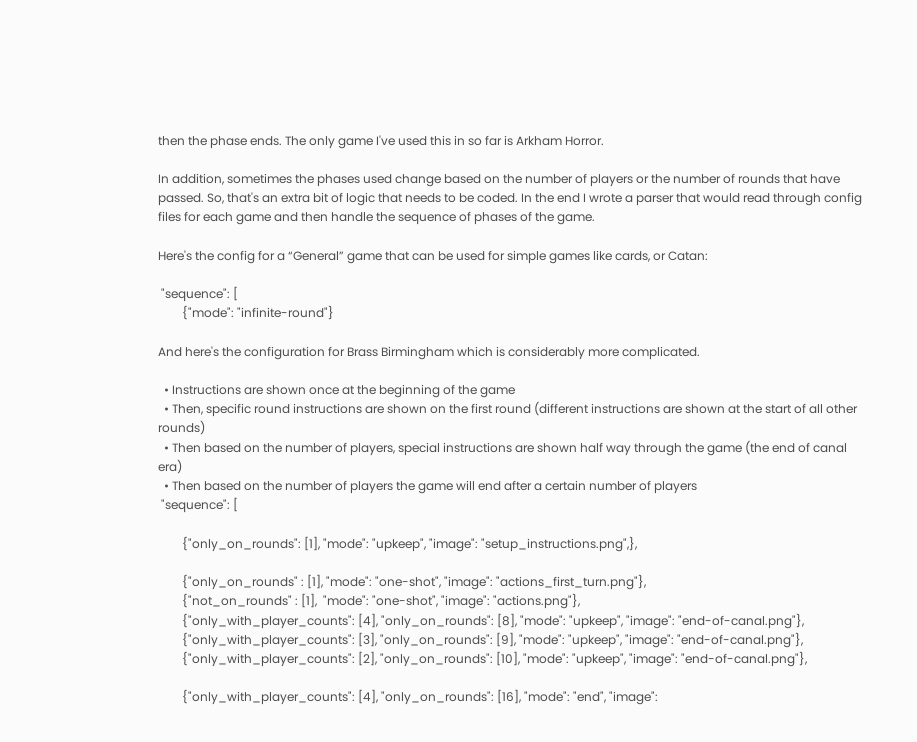then the phase ends. The only game I've used this in so far is Arkham Horror.

In addition, sometimes the phases used change based on the number of players or the number of rounds that have passed. So, that's an extra bit of logic that needs to be coded. In the end I wrote a parser that would read through config files for each game and then handle the sequence of phases of the game.

Here's the config for a “General” game that can be used for simple games like cards, or Catan:

 "sequence": [
        {"mode": "infinite-round"}

And here's the configuration for Brass Birmingham which is considerably more complicated.

  • Instructions are shown once at the beginning of the game
  • Then, specific round instructions are shown on the first round (different instructions are shown at the start of all other rounds)
  • Then based on the number of players, special instructions are shown half way through the game (the end of canal era)
  • Then based on the number of players the game will end after a certain number of players
 "sequence": [

        {"only_on_rounds": [1], "mode": "upkeep", "image": "setup_instructions.png",},

        {"only_on_rounds" : [1], "mode": "one-shot", "image": "actions_first_turn.png"},
        {"not_on_rounds" : [1],  "mode": "one-shot", "image": "actions.png"},
        {"only_with_player_counts": [4], "only_on_rounds": [8], "mode": "upkeep", "image": "end-of-canal.png"},
        {"only_with_player_counts": [3], "only_on_rounds": [9], "mode": "upkeep", "image": "end-of-canal.png"},
        {"only_with_player_counts": [2], "only_on_rounds": [10], "mode": "upkeep", "image": "end-of-canal.png"},

        {"only_with_player_counts": [4], "only_on_rounds": [16], "mode": "end", "image":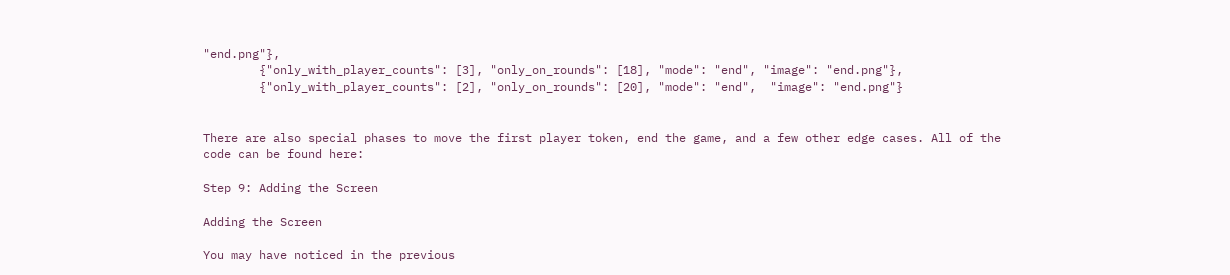"end.png"},
        {"only_with_player_counts": [3], "only_on_rounds": [18], "mode": "end", "image": "end.png"},
        {"only_with_player_counts": [2], "only_on_rounds": [20], "mode": "end",  "image": "end.png"}


There are also special phases to move the first player token, end the game, and a few other edge cases. All of the code can be found here:

Step 9: Adding the Screen

Adding the Screen

You may have noticed in the previous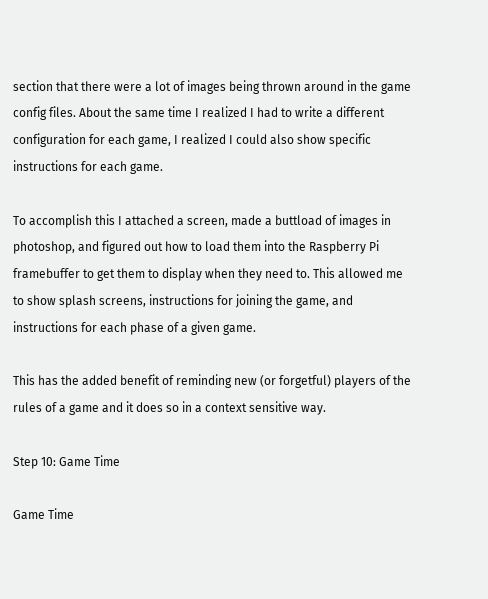section that there were a lot of images being thrown around in the game config files. About the same time I realized I had to write a different configuration for each game, I realized I could also show specific instructions for each game.

To accomplish this I attached a screen, made a buttload of images in photoshop, and figured out how to load them into the Raspberry Pi framebuffer to get them to display when they need to. This allowed me to show splash screens, instructions for joining the game, and instructions for each phase of a given game.

This has the added benefit of reminding new (or forgetful) players of the rules of a game and it does so in a context sensitive way.

Step 10: Game Time

Game Time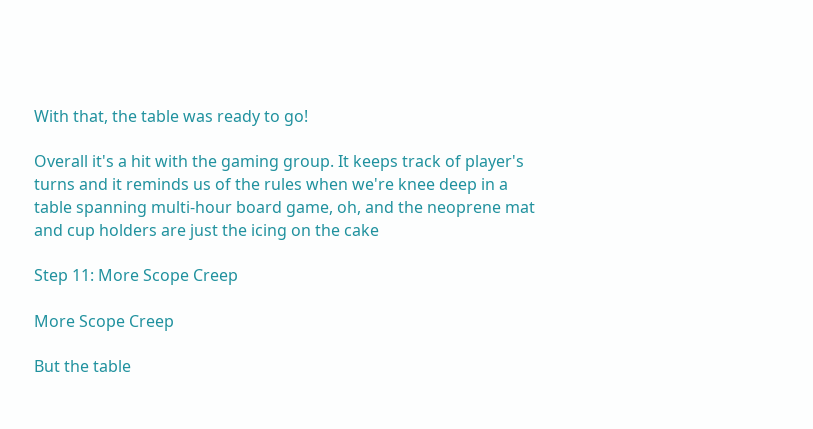With that, the table was ready to go!

Overall it's a hit with the gaming group. It keeps track of player's turns and it reminds us of the rules when we're knee deep in a table spanning multi-hour board game, oh, and the neoprene mat and cup holders are just the icing on the cake

Step 11: More Scope Creep

More Scope Creep

But the table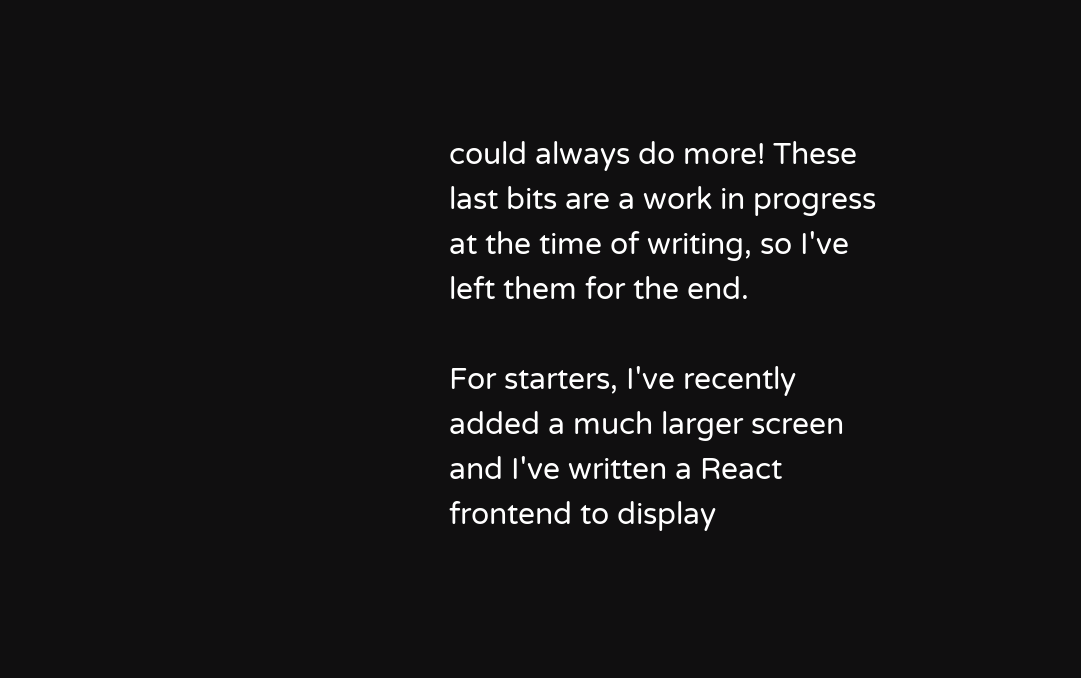could always do more! These last bits are a work in progress at the time of writing, so I've left them for the end.

For starters, I've recently added a much larger screen and I've written a React frontend to display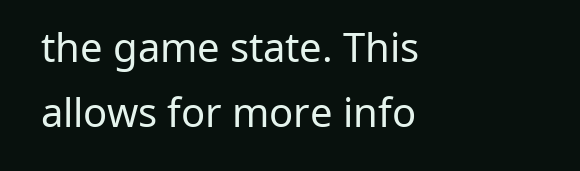the game state. This allows for more info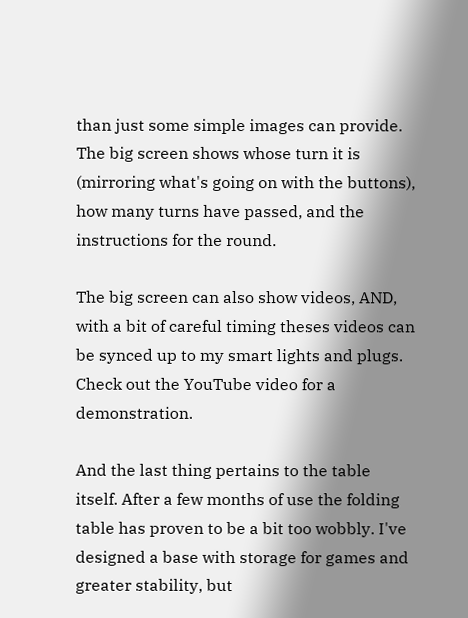than just some simple images can provide. The big screen shows whose turn it is (mirroring what's going on with the buttons), how many turns have passed, and the instructions for the round.

The big screen can also show videos, AND, with a bit of careful timing theses videos can be synced up to my smart lights and plugs. Check out the YouTube video for a demonstration.

And the last thing pertains to the table itself. After a few months of use the folding table has proven to be a bit too wobbly. I've designed a base with storage for games and greater stability, but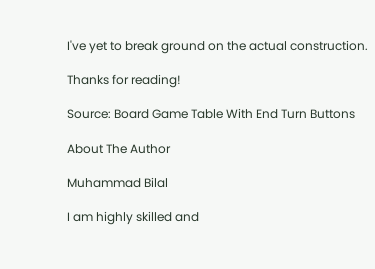I've yet to break ground on the actual construction.

Thanks for reading!

Source: Board Game Table With End Turn Buttons

About The Author

Muhammad Bilal

I am highly skilled and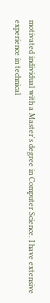motivated individual with a Master's degree in Computer Science. I have extensive experience in technical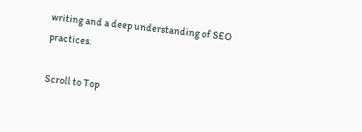writing and a deep understanding of SEO practices.

Scroll to Top